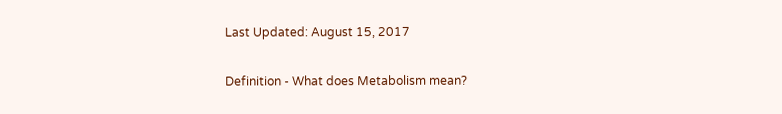Last Updated: August 15, 2017

Definition - What does Metabolism mean?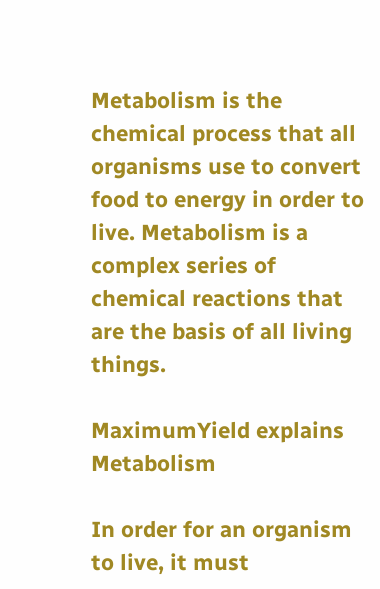Metabolism is the chemical process that all organisms use to convert food to energy in order to live. Metabolism is a complex series of chemical reactions that are the basis of all living things.

MaximumYield explains Metabolism

In order for an organism to live, it must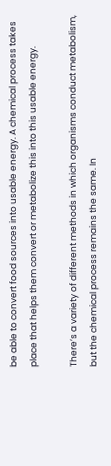be able to convert food sources into usable energy. A chemical process takes place that helps them convert or metabolize this into this usable energy.

There’s a variety of different methods in which organisms conduct metabolism, but the chemical process remains the same. In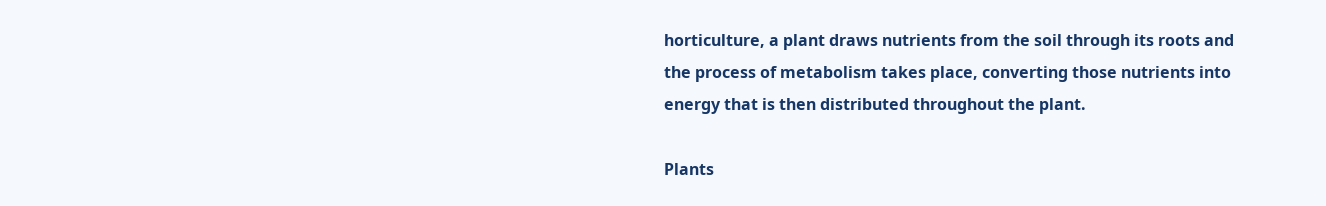horticulture, a plant draws nutrients from the soil through its roots and the process of metabolism takes place, converting those nutrients into energy that is then distributed throughout the plant.

Plants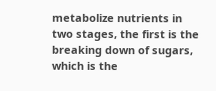metabolize nutrients in two stages, the first is the breaking down of sugars, which is the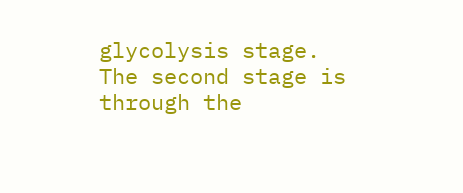glycolysis stage. The second stage is through the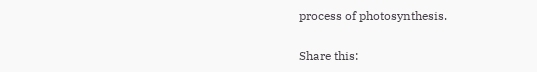process of photosynthesis.

Share this: